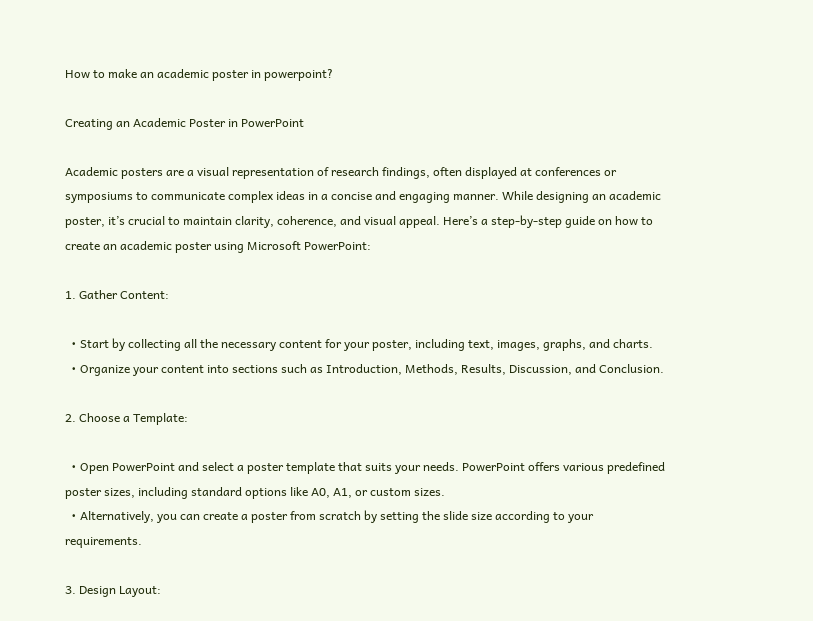How to make an academic poster in powerpoint?

Creating an Academic Poster in PowerPoint

Academic posters are a visual representation of research findings, often displayed at conferences or symposiums to communicate complex ideas in a concise and engaging manner. While designing an academic poster, it’s crucial to maintain clarity, coherence, and visual appeal. Here’s a step-by-step guide on how to create an academic poster using Microsoft PowerPoint:

1. Gather Content:

  • Start by collecting all the necessary content for your poster, including text, images, graphs, and charts.
  • Organize your content into sections such as Introduction, Methods, Results, Discussion, and Conclusion.

2. Choose a Template:

  • Open PowerPoint and select a poster template that suits your needs. PowerPoint offers various predefined poster sizes, including standard options like A0, A1, or custom sizes.
  • Alternatively, you can create a poster from scratch by setting the slide size according to your requirements.

3. Design Layout: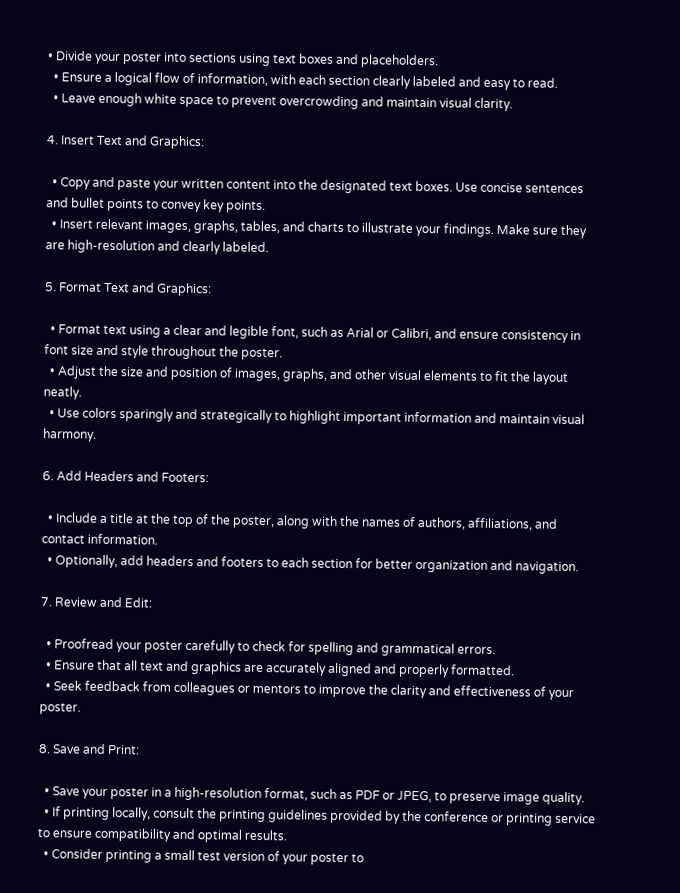• Divide your poster into sections using text boxes and placeholders.
  • Ensure a logical flow of information, with each section clearly labeled and easy to read.
  • Leave enough white space to prevent overcrowding and maintain visual clarity.

4. Insert Text and Graphics:

  • Copy and paste your written content into the designated text boxes. Use concise sentences and bullet points to convey key points.
  • Insert relevant images, graphs, tables, and charts to illustrate your findings. Make sure they are high-resolution and clearly labeled.

5. Format Text and Graphics:

  • Format text using a clear and legible font, such as Arial or Calibri, and ensure consistency in font size and style throughout the poster.
  • Adjust the size and position of images, graphs, and other visual elements to fit the layout neatly.
  • Use colors sparingly and strategically to highlight important information and maintain visual harmony.

6. Add Headers and Footers:

  • Include a title at the top of the poster, along with the names of authors, affiliations, and contact information.
  • Optionally, add headers and footers to each section for better organization and navigation.

7. Review and Edit:

  • Proofread your poster carefully to check for spelling and grammatical errors.
  • Ensure that all text and graphics are accurately aligned and properly formatted.
  • Seek feedback from colleagues or mentors to improve the clarity and effectiveness of your poster.

8. Save and Print:

  • Save your poster in a high-resolution format, such as PDF or JPEG, to preserve image quality.
  • If printing locally, consult the printing guidelines provided by the conference or printing service to ensure compatibility and optimal results.
  • Consider printing a small test version of your poster to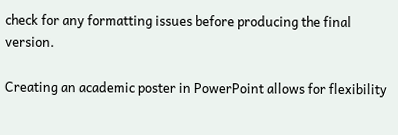check for any formatting issues before producing the final version.

Creating an academic poster in PowerPoint allows for flexibility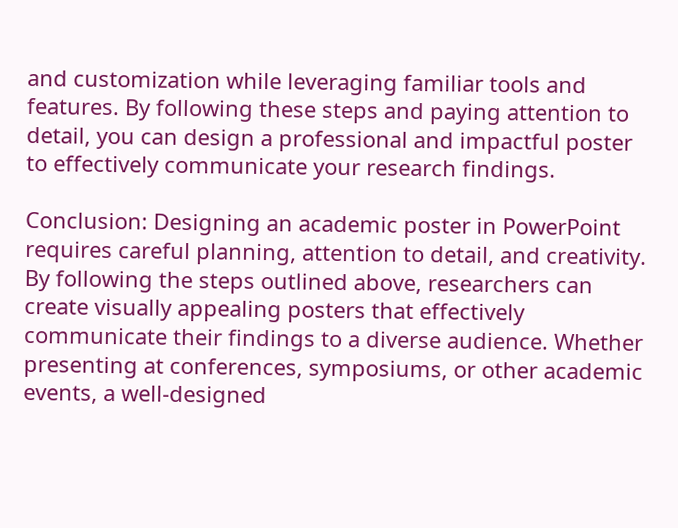and customization while leveraging familiar tools and features. By following these steps and paying attention to detail, you can design a professional and impactful poster to effectively communicate your research findings.

Conclusion: Designing an academic poster in PowerPoint requires careful planning, attention to detail, and creativity. By following the steps outlined above, researchers can create visually appealing posters that effectively communicate their findings to a diverse audience. Whether presenting at conferences, symposiums, or other academic events, a well-designed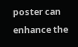poster can enhance the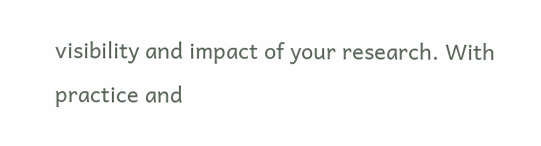visibility and impact of your research. With practice and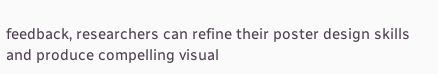feedback, researchers can refine their poster design skills and produce compelling visual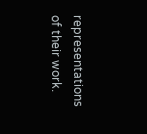representations of their work.